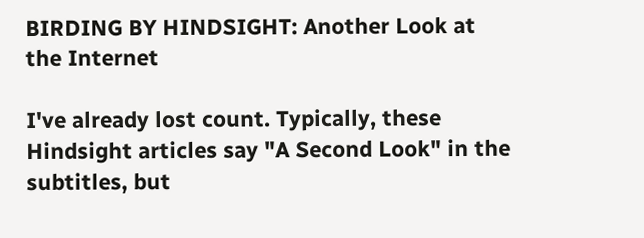BIRDING BY HINDSIGHT: Another Look at the Internet

I've already lost count. Typically, these Hindsight articles say "A Second Look" in the subtitles, but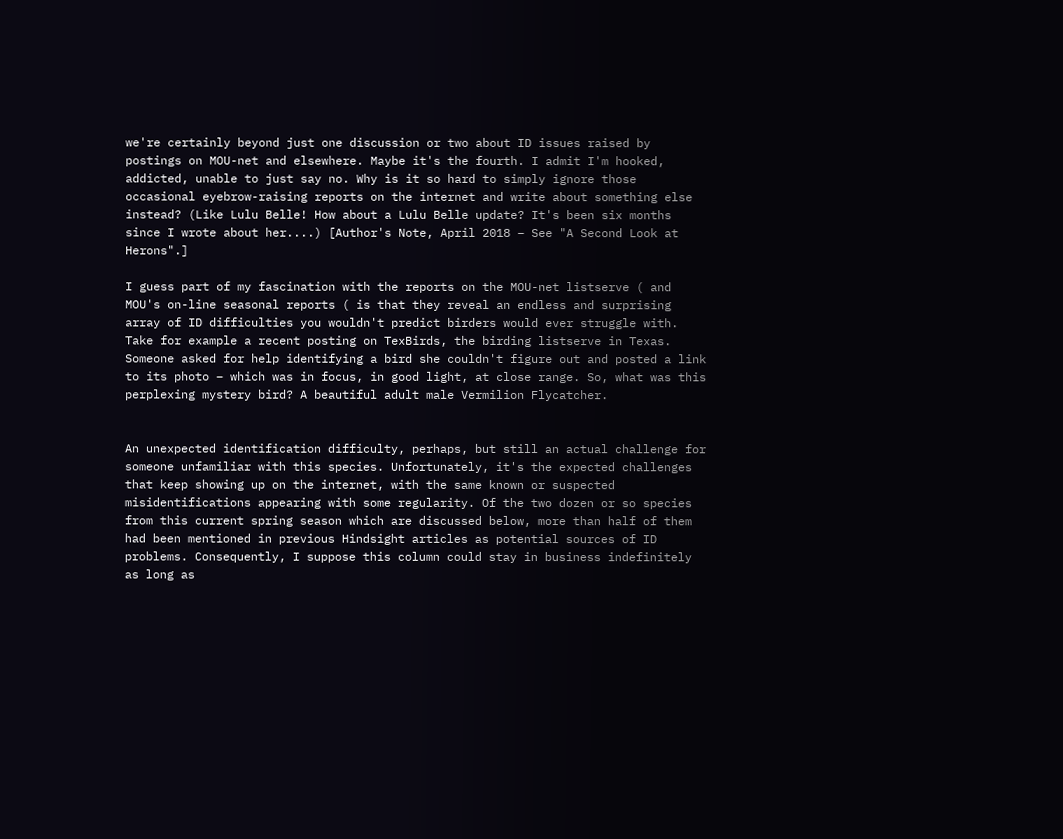we're certainly beyond just one discussion or two about ID issues raised by postings on MOU-net and elsewhere. Maybe it's the fourth. I admit I'm hooked, addicted, unable to just say no. Why is it so hard to simply ignore those occasional eyebrow-raising reports on the internet and write about something else instead? (Like Lulu Belle! How about a Lulu Belle update? It's been six months since I wrote about her....) [Author's Note, April 2018 – See "A Second Look at Herons".]

I guess part of my fascination with the reports on the MOU-net listserve ( and MOU's on-line seasonal reports ( is that they reveal an endless and surprising array of ID difficulties you wouldn't predict birders would ever struggle with. Take for example a recent posting on TexBirds, the birding listserve in Texas. Someone asked for help identifying a bird she couldn't figure out and posted a link to its photo – which was in focus, in good light, at close range. So, what was this perplexing mystery bird? A beautiful adult male Vermilion Flycatcher.


An unexpected identification difficulty, perhaps, but still an actual challenge for someone unfamiliar with this species. Unfortunately, it's the expected challenges that keep showing up on the internet, with the same known or suspected misidentifications appearing with some regularity. Of the two dozen or so species from this current spring season which are discussed below, more than half of them had been mentioned in previous Hindsight articles as potential sources of ID problems. Consequently, I suppose this column could stay in business indefinitely as long as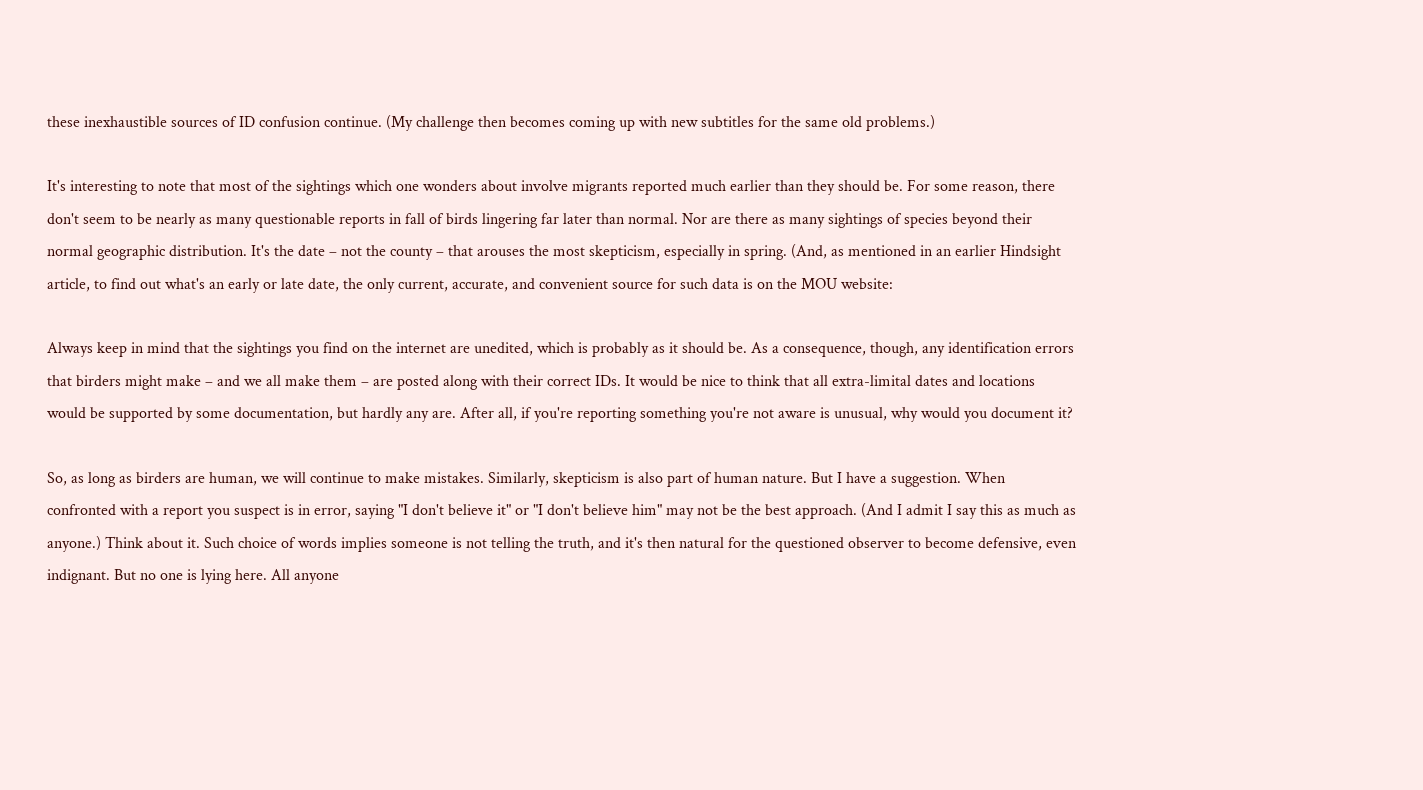these inexhaustible sources of ID confusion continue. (My challenge then becomes coming up with new subtitles for the same old problems.)

It's interesting to note that most of the sightings which one wonders about involve migrants reported much earlier than they should be. For some reason, there don't seem to be nearly as many questionable reports in fall of birds lingering far later than normal. Nor are there as many sightings of species beyond their normal geographic distribution. It's the date – not the county – that arouses the most skepticism, especially in spring. (And, as mentioned in an earlier Hindsight article, to find out what's an early or late date, the only current, accurate, and convenient source for such data is on the MOU website:

Always keep in mind that the sightings you find on the internet are unedited, which is probably as it should be. As a consequence, though, any identification errors that birders might make – and we all make them – are posted along with their correct IDs. It would be nice to think that all extra-limital dates and locations would be supported by some documentation, but hardly any are. After all, if you're reporting something you're not aware is unusual, why would you document it?

So, as long as birders are human, we will continue to make mistakes. Similarly, skepticism is also part of human nature. But I have a suggestion. When confronted with a report you suspect is in error, saying "I don't believe it" or "I don't believe him" may not be the best approach. (And I admit I say this as much as anyone.) Think about it. Such choice of words implies someone is not telling the truth, and it's then natural for the questioned observer to become defensive, even indignant. But no one is lying here. All anyone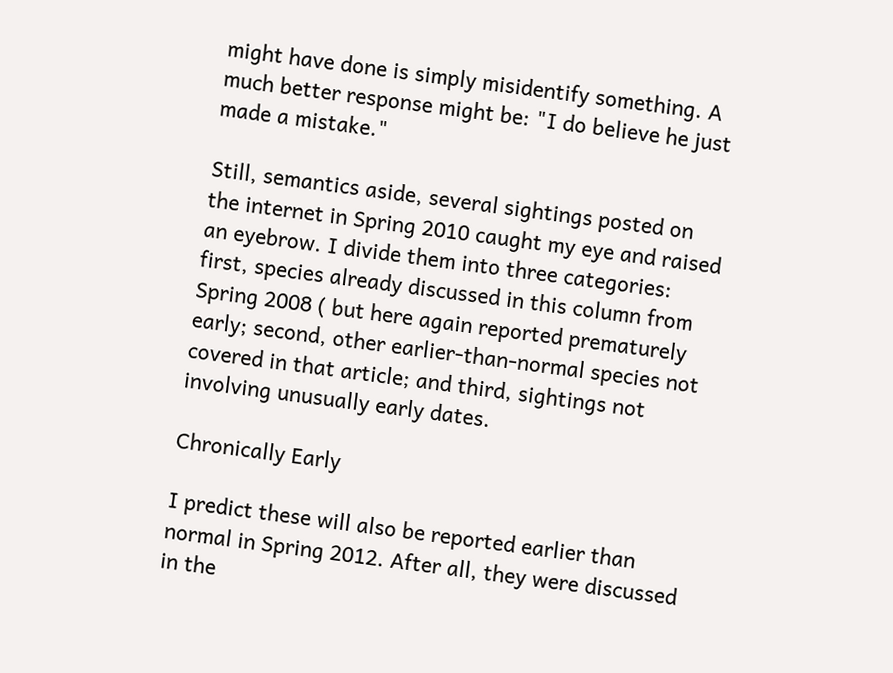might have done is simply misidentify something. A much better response might be: "I do believe he just made a mistake."

Still, semantics aside, several sightings posted on the internet in Spring 2010 caught my eye and raised an eyebrow. I divide them into three categories: first, species already discussed in this column from Spring 2008 ( but here again reported prematurely early; second, other earlier-than-normal species not covered in that article; and third, sightings not involving unusually early dates.

Chronically Early

I predict these will also be reported earlier than normal in Spring 2012. After all, they were discussed in the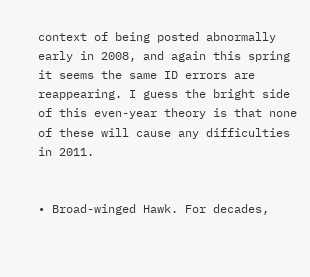context of being posted abnormally early in 2008, and again this spring it seems the same ID errors are reappearing. I guess the bright side of this even-year theory is that none of these will cause any difficulties in 2011.


• Broad-winged Hawk. For decades,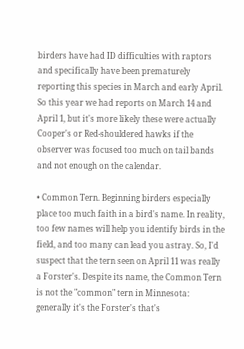birders have had ID difficulties with raptors and specifically have been prematurely reporting this species in March and early April. So this year we had reports on March 14 and April 1, but it's more likely these were actually Cooper's or Red-shouldered hawks if the observer was focused too much on tail bands and not enough on the calendar.

• Common Tern. Beginning birders especially place too much faith in a bird's name. In reality, too few names will help you identify birds in the field, and too many can lead you astray. So, I'd suspect that the tern seen on April 11 was really a Forster's. Despite its name, the Common Tern is not the "common" tern in Minnesota: generally it's the Forster's that's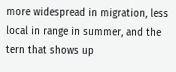more widespread in migration, less local in range in summer, and the tern that shows up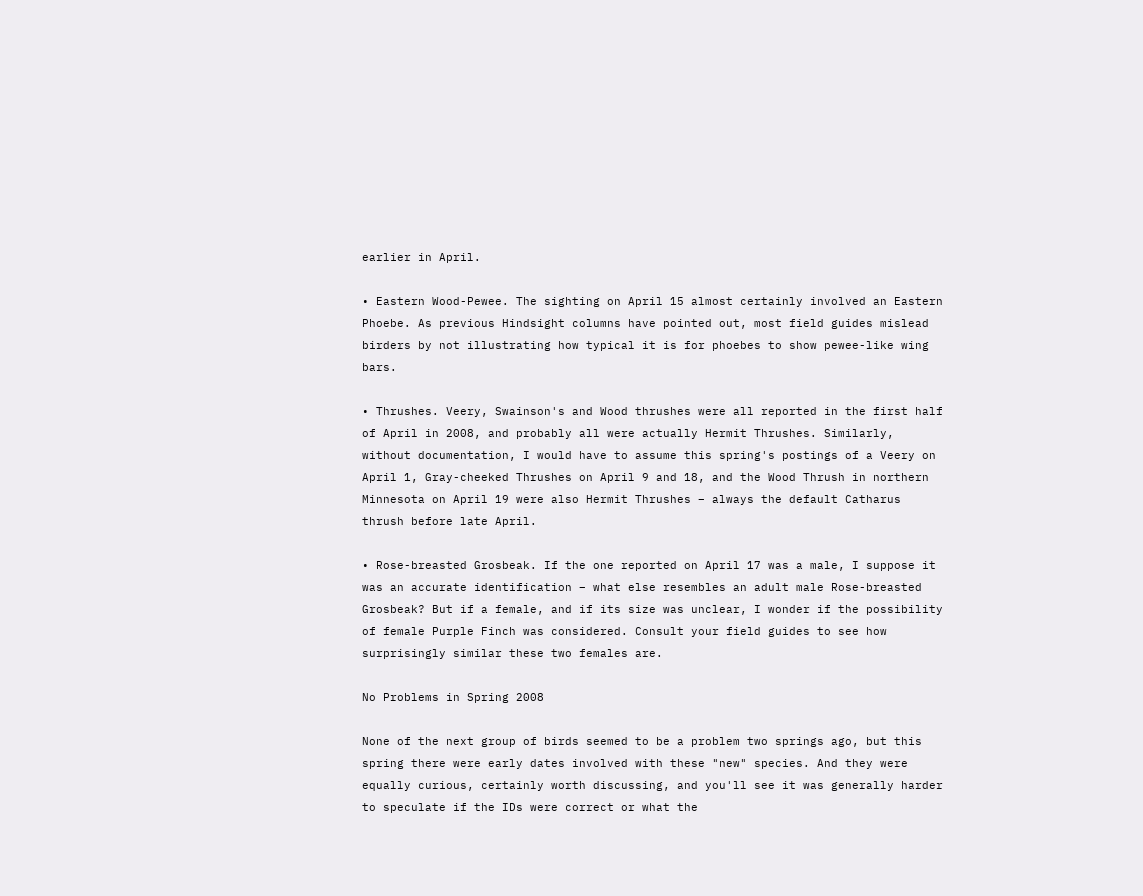earlier in April.

• Eastern Wood-Pewee. The sighting on April 15 almost certainly involved an Eastern Phoebe. As previous Hindsight columns have pointed out, most field guides mislead birders by not illustrating how typical it is for phoebes to show pewee-like wing bars.

• Thrushes. Veery, Swainson's and Wood thrushes were all reported in the first half of April in 2008, and probably all were actually Hermit Thrushes. Similarly, without documentation, I would have to assume this spring's postings of a Veery on April 1, Gray-cheeked Thrushes on April 9 and 18, and the Wood Thrush in northern Minnesota on April 19 were also Hermit Thrushes – always the default Catharus thrush before late April.

• Rose-breasted Grosbeak. If the one reported on April 17 was a male, I suppose it was an accurate identification – what else resembles an adult male Rose-breasted Grosbeak? But if a female, and if its size was unclear, I wonder if the possibility of female Purple Finch was considered. Consult your field guides to see how surprisingly similar these two females are.

No Problems in Spring 2008

None of the next group of birds seemed to be a problem two springs ago, but this spring there were early dates involved with these "new" species. And they were equally curious, certainly worth discussing, and you'll see it was generally harder to speculate if the IDs were correct or what the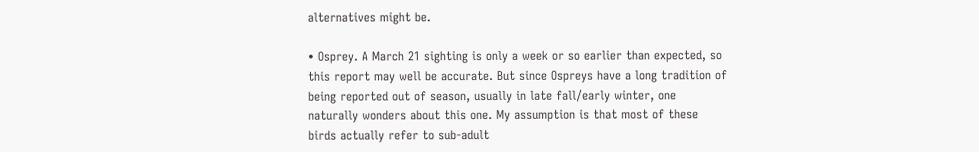alternatives might be.

• Osprey. A March 21 sighting is only a week or so earlier than expected, so this report may well be accurate. But since Ospreys have a long tradition of being reported out of season, usually in late fall/early winter, one naturally wonders about this one. My assumption is that most of these birds actually refer to sub-adult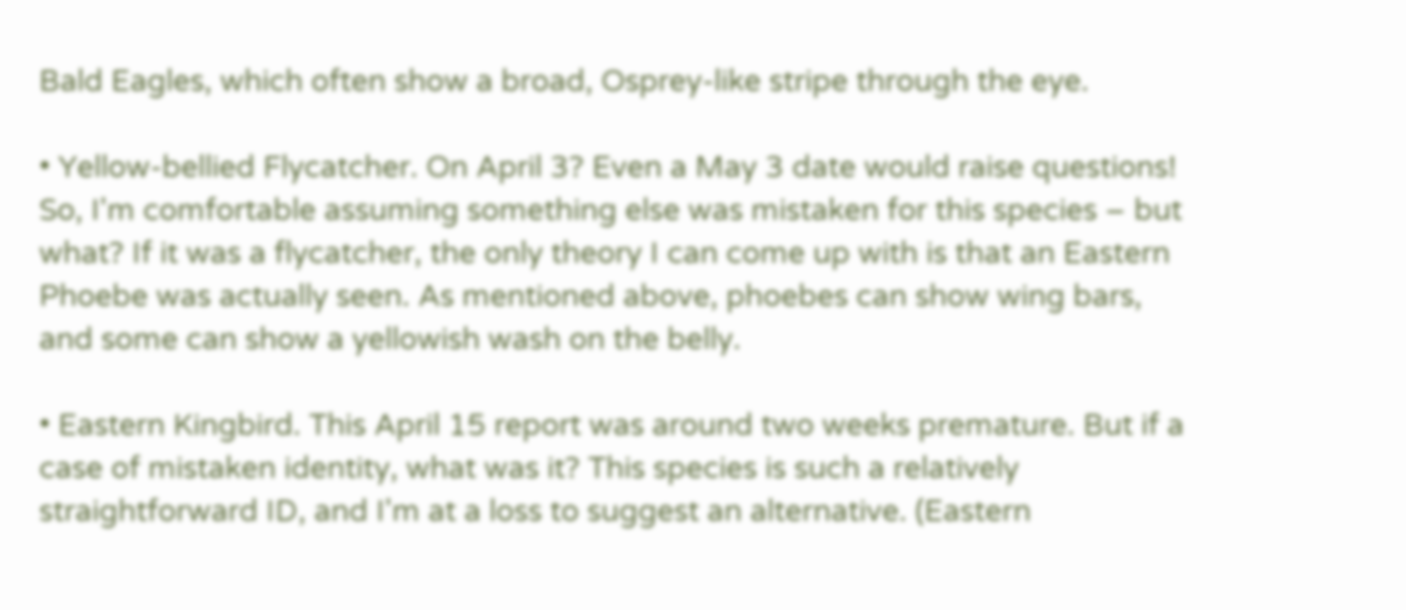Bald Eagles, which often show a broad, Osprey-like stripe through the eye.

• Yellow-bellied Flycatcher. On April 3? Even a May 3 date would raise questions! So, I'm comfortable assuming something else was mistaken for this species – but what? If it was a flycatcher, the only theory I can come up with is that an Eastern Phoebe was actually seen. As mentioned above, phoebes can show wing bars, and some can show a yellowish wash on the belly.

• Eastern Kingbird. This April 15 report was around two weeks premature. But if a case of mistaken identity, what was it? This species is such a relatively straightforward ID, and I'm at a loss to suggest an alternative. (Eastern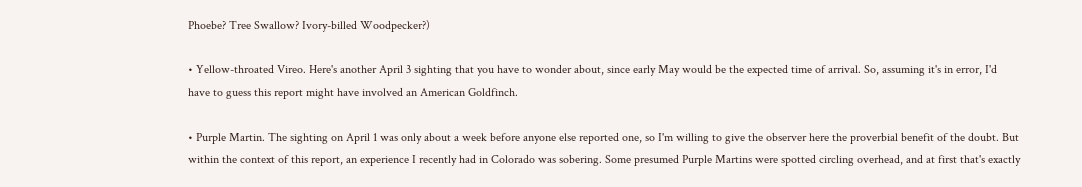Phoebe? Tree Swallow? Ivory-billed Woodpecker?)

• Yellow-throated Vireo. Here's another April 3 sighting that you have to wonder about, since early May would be the expected time of arrival. So, assuming it's in error, I'd have to guess this report might have involved an American Goldfinch.

• Purple Martin. The sighting on April 1 was only about a week before anyone else reported one, so I'm willing to give the observer here the proverbial benefit of the doubt. But within the context of this report, an experience I recently had in Colorado was sobering. Some presumed Purple Martins were spotted circling overhead, and at first that's exactly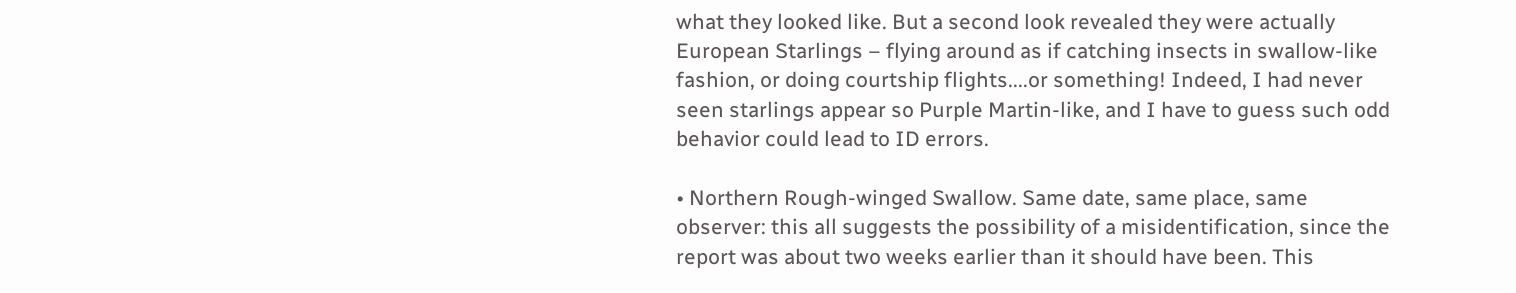what they looked like. But a second look revealed they were actually European Starlings – flying around as if catching insects in swallow-like fashion, or doing courtship flights....or something! Indeed, I had never seen starlings appear so Purple Martin-like, and I have to guess such odd behavior could lead to ID errors.

• Northern Rough-winged Swallow. Same date, same place, same observer: this all suggests the possibility of a misidentification, since the report was about two weeks earlier than it should have been. This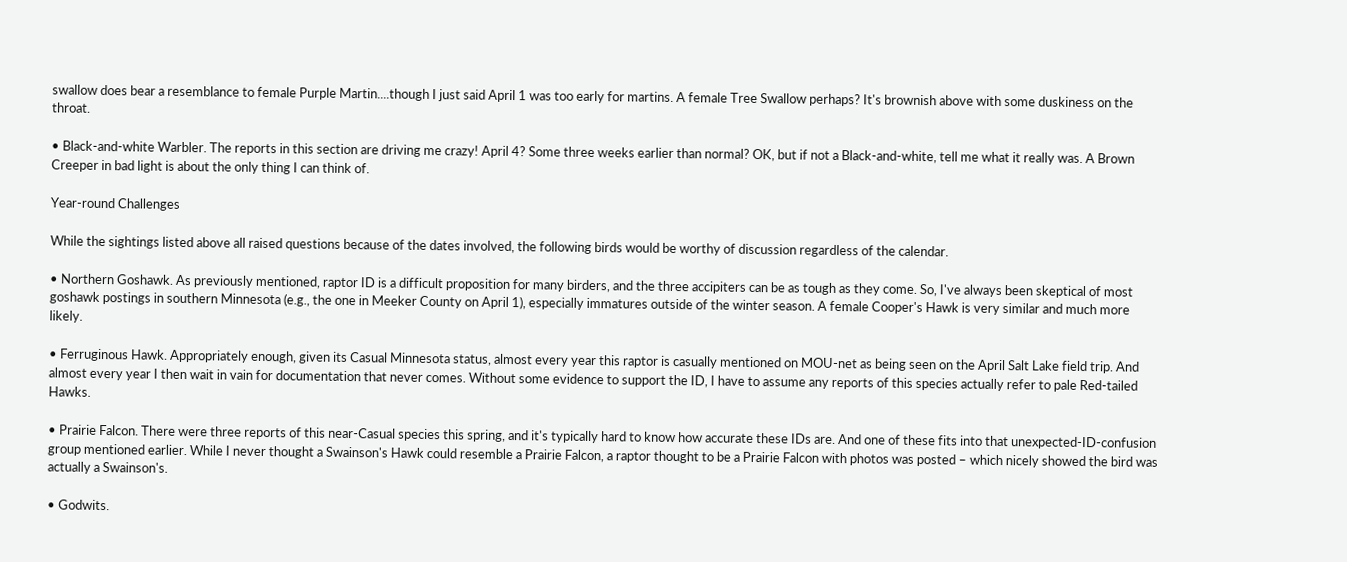swallow does bear a resemblance to female Purple Martin....though I just said April 1 was too early for martins. A female Tree Swallow perhaps? It's brownish above with some duskiness on the throat.

• Black-and-white Warbler. The reports in this section are driving me crazy! April 4? Some three weeks earlier than normal? OK, but if not a Black-and-white, tell me what it really was. A Brown Creeper in bad light is about the only thing I can think of.

Year-round Challenges

While the sightings listed above all raised questions because of the dates involved, the following birds would be worthy of discussion regardless of the calendar.

• Northern Goshawk. As previously mentioned, raptor ID is a difficult proposition for many birders, and the three accipiters can be as tough as they come. So, I've always been skeptical of most goshawk postings in southern Minnesota (e.g., the one in Meeker County on April 1), especially immatures outside of the winter season. A female Cooper's Hawk is very similar and much more likely.

• Ferruginous Hawk. Appropriately enough, given its Casual Minnesota status, almost every year this raptor is casually mentioned on MOU-net as being seen on the April Salt Lake field trip. And almost every year I then wait in vain for documentation that never comes. Without some evidence to support the ID, I have to assume any reports of this species actually refer to pale Red-tailed Hawks.

• Prairie Falcon. There were three reports of this near-Casual species this spring, and it's typically hard to know how accurate these IDs are. And one of these fits into that unexpected-ID-confusion group mentioned earlier. While I never thought a Swainson's Hawk could resemble a Prairie Falcon, a raptor thought to be a Prairie Falcon with photos was posted – which nicely showed the bird was actually a Swainson's.

• Godwits.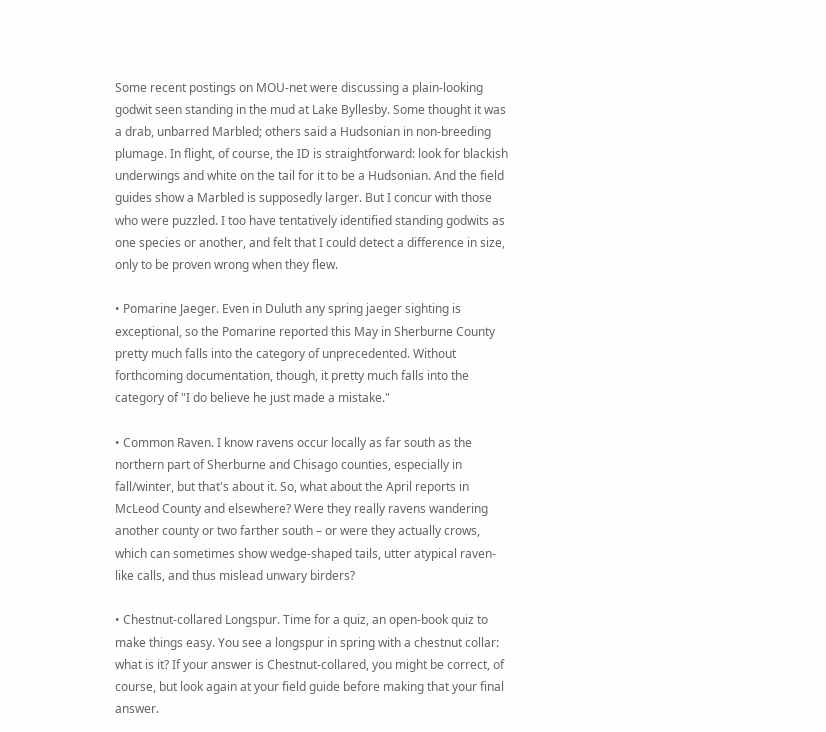Some recent postings on MOU-net were discussing a plain-looking godwit seen standing in the mud at Lake Byllesby. Some thought it was a drab, unbarred Marbled; others said a Hudsonian in non-breeding plumage. In flight, of course, the ID is straightforward: look for blackish underwings and white on the tail for it to be a Hudsonian. And the field guides show a Marbled is supposedly larger. But I concur with those who were puzzled. I too have tentatively identified standing godwits as one species or another, and felt that I could detect a difference in size, only to be proven wrong when they flew.

• Pomarine Jaeger. Even in Duluth any spring jaeger sighting is exceptional, so the Pomarine reported this May in Sherburne County pretty much falls into the category of unprecedented. Without forthcoming documentation, though, it pretty much falls into the category of "I do believe he just made a mistake."

• Common Raven. I know ravens occur locally as far south as the northern part of Sherburne and Chisago counties, especially in fall/winter, but that's about it. So, what about the April reports in McLeod County and elsewhere? Were they really ravens wandering another county or two farther south – or were they actually crows, which can sometimes show wedge-shaped tails, utter atypical raven-like calls, and thus mislead unwary birders?

• Chestnut-collared Longspur. Time for a quiz, an open-book quiz to make things easy. You see a longspur in spring with a chestnut collar: what is it? If your answer is Chestnut-collared, you might be correct, of course, but look again at your field guide before making that your final answer.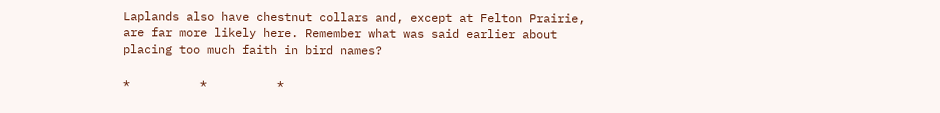Laplands also have chestnut collars and, except at Felton Prairie, are far more likely here. Remember what was said earlier about placing too much faith in bird names?

*          *          *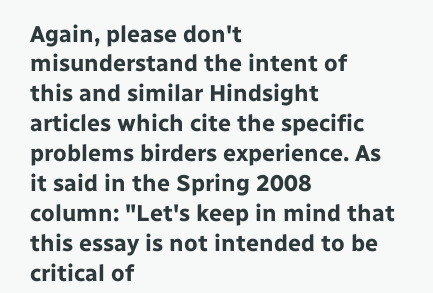Again, please don't misunderstand the intent of this and similar Hindsight articles which cite the specific problems birders experience. As it said in the Spring 2008 column: "Let's keep in mind that this essay is not intended to be critical of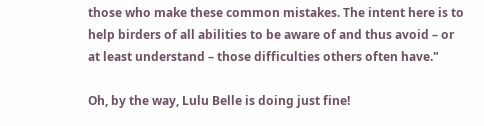those who make these common mistakes. The intent here is to help birders of all abilities to be aware of and thus avoid – or at least understand – those difficulties others often have."

Oh, by the way, Lulu Belle is doing just fine!